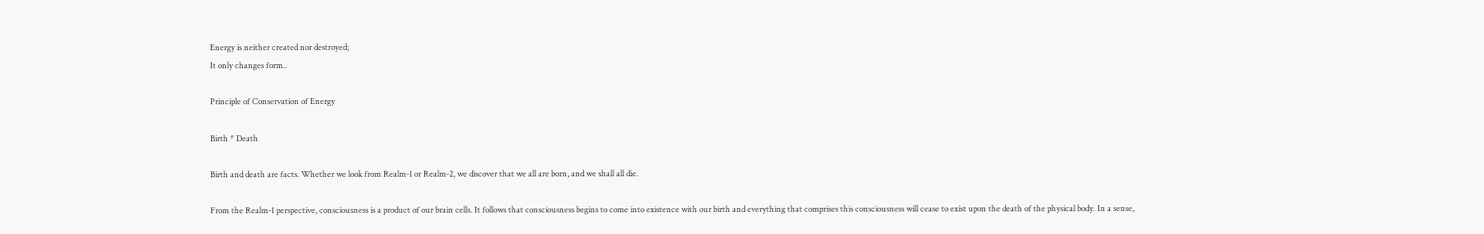Energy is neither created nor destroyed;
It only changes form..

Principle of Conservation of Energy

Birth * Death

Birth and death are facts. Whether we look from Realm-1 or Realm-2, we discover that we all are born, and we shall all die.

From the Realm-1 perspective, consciousness is a product of our brain cells. It follows that consciousness begins to come into existence with our birth and everything that comprises this consciousness will cease to exist upon the death of the physical body. In a sense,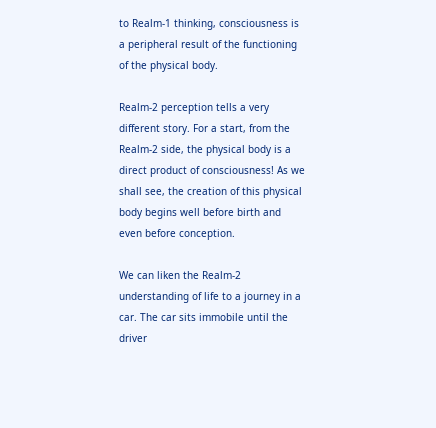to Realm-1 thinking, consciousness is a peripheral result of the functioning of the physical body.

Realm-2 perception tells a very different story. For a start, from the Realm-2 side, the physical body is a direct product of consciousness! As we shall see, the creation of this physical body begins well before birth and even before conception.

We can liken the Realm-2 understanding of life to a journey in a car. The car sits immobile until the driver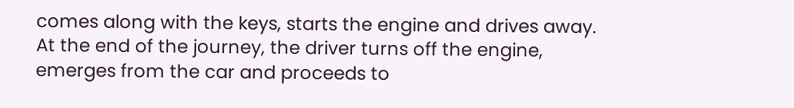comes along with the keys, starts the engine and drives away. At the end of the journey, the driver turns off the engine, emerges from the car and proceeds to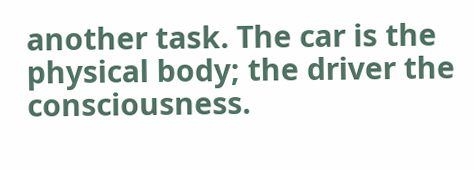another task. The car is the physical body; the driver the consciousness.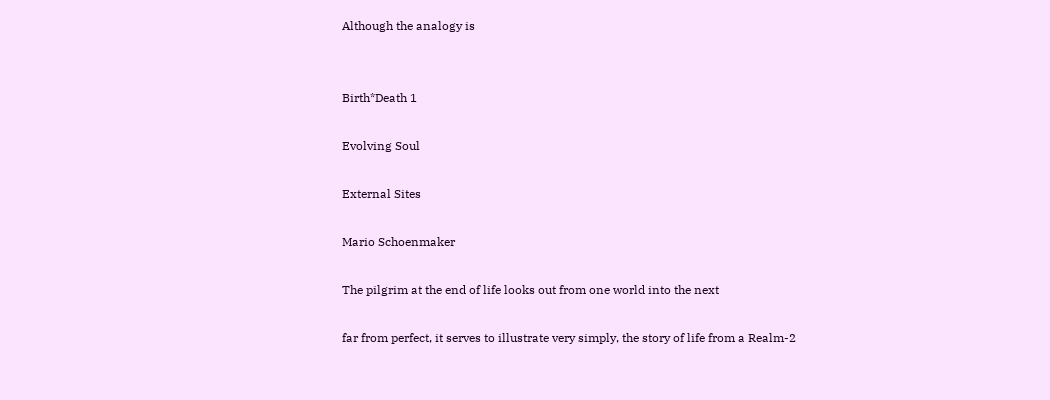Although the analogy is


Birth*Death 1

Evolving Soul

External Sites

Mario Schoenmaker

The pilgrim at the end of life looks out from one world into the next

far from perfect, it serves to illustrate very simply, the story of life from a Realm-2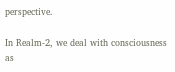perspective.

In Realm-2, we deal with consciousness as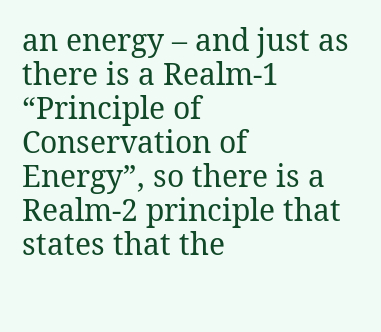an energy – and just as there is a Realm-1 “Principle of Conservation of Energy”, so there is a Realm-2 principle that states that the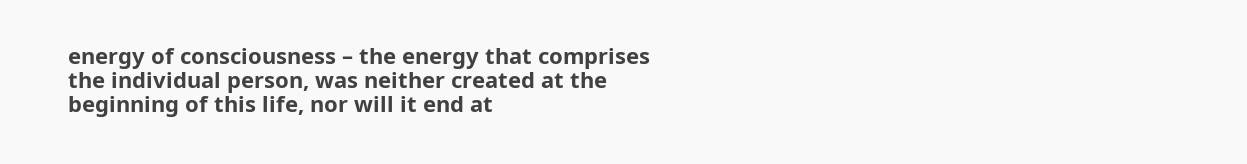energy of consciousness – the energy that comprises the individual person, was neither created at the beginning of this life, nor will it end at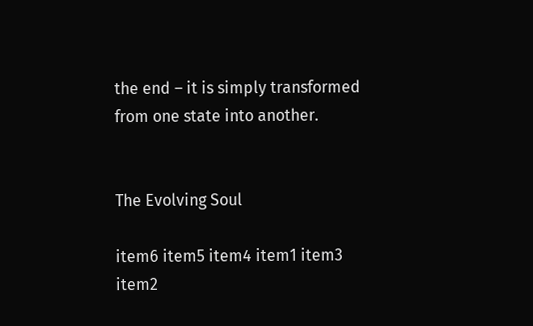the end – it is simply transformed from one state into another.


The Evolving Soul

item6 item5 item4 item1 item3 item2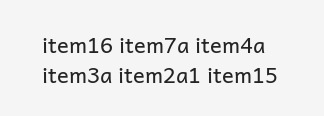item16 item7a item4a item3a item2a1 item15